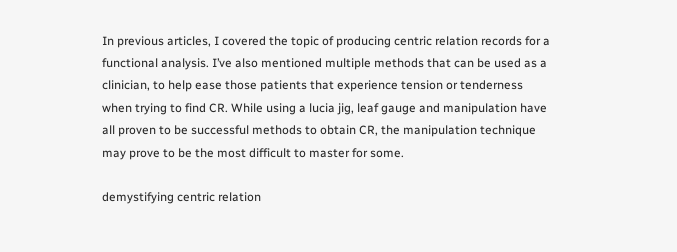In previous articles, I covered the topic of producing centric relation records for a functional analysis. I’ve also mentioned multiple methods that can be used as a clinician, to help ease those patients that experience tension or tenderness when trying to find CR. While using a lucia jig, leaf gauge and manipulation have all proven to be successful methods to obtain CR, the manipulation technique may prove to be the most difficult to master for some.

demystifying centric relation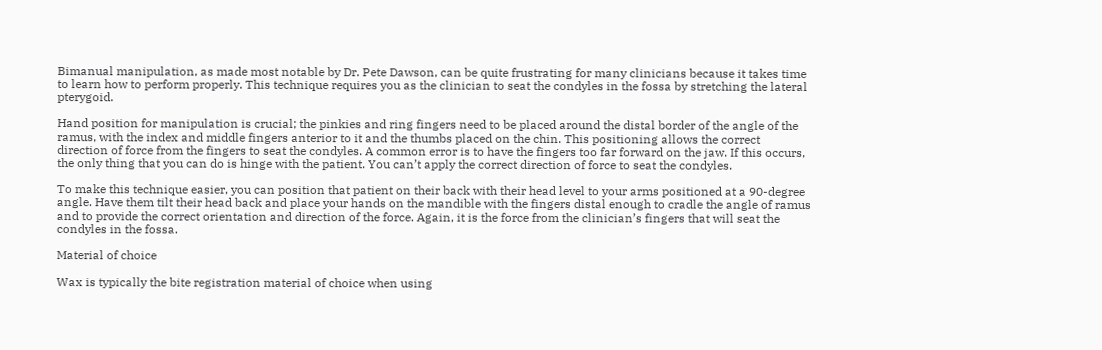Bimanual manipulation, as made most notable by Dr. Pete Dawson, can be quite frustrating for many clinicians because it takes time to learn how to perform properly. This technique requires you as the clinician to seat the condyles in the fossa by stretching the lateral pterygoid.

Hand position for manipulation is crucial; the pinkies and ring fingers need to be placed around the distal border of the angle of the ramus, with the index and middle fingers anterior to it and the thumbs placed on the chin. This positioning allows the correct direction of force from the fingers to seat the condyles. A common error is to have the fingers too far forward on the jaw. If this occurs, the only thing that you can do is hinge with the patient. You can’t apply the correct direction of force to seat the condyles.

To make this technique easier, you can position that patient on their back with their head level to your arms positioned at a 90-degree angle. Have them tilt their head back and place your hands on the mandible with the fingers distal enough to cradle the angle of ramus and to provide the correct orientation and direction of the force. Again, it is the force from the clinician’s fingers that will seat the condyles in the fossa.

Material of choice

Wax is typically the bite registration material of choice when using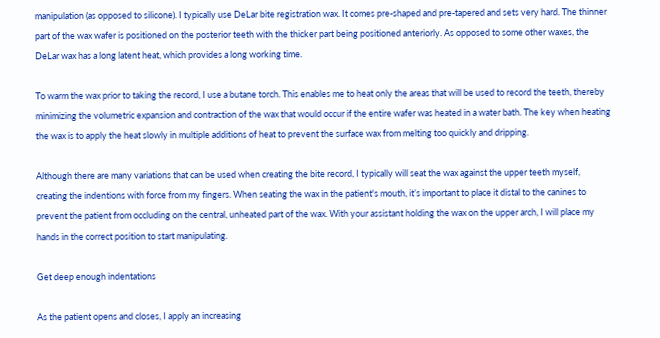manipulation (as opposed to silicone). I typically use DeLar bite registration wax. It comes pre-shaped and pre-tapered and sets very hard. The thinner part of the wax wafer is positioned on the posterior teeth with the thicker part being positioned anteriorly. As opposed to some other waxes, the DeLar wax has a long latent heat, which provides a long working time.

To warm the wax prior to taking the record, I use a butane torch. This enables me to heat only the areas that will be used to record the teeth, thereby minimizing the volumetric expansion and contraction of the wax that would occur if the entire wafer was heated in a water bath. The key when heating the wax is to apply the heat slowly in multiple additions of heat to prevent the surface wax from melting too quickly and dripping.

Although there are many variations that can be used when creating the bite record, I typically will seat the wax against the upper teeth myself, creating the indentions with force from my fingers. When seating the wax in the patient's mouth, it’s important to place it distal to the canines to prevent the patient from occluding on the central, unheated part of the wax. With your assistant holding the wax on the upper arch, I will place my hands in the correct position to start manipulating.

Get deep enough indentations

As the patient opens and closes, I apply an increasing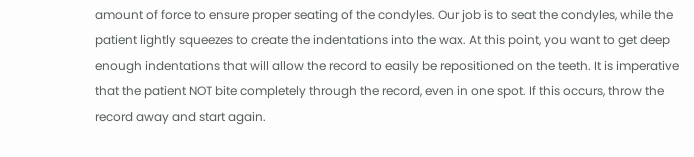amount of force to ensure proper seating of the condyles. Our job is to seat the condyles, while the patient lightly squeezes to create the indentations into the wax. At this point, you want to get deep enough indentations that will allow the record to easily be repositioned on the teeth. It is imperative that the patient NOT bite completely through the record, even in one spot. If this occurs, throw the record away and start again.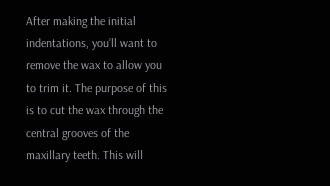After making the initial indentations, you’ll want to remove the wax to allow you to trim it. The purpose of this is to cut the wax through the central grooves of the maxillary teeth. This will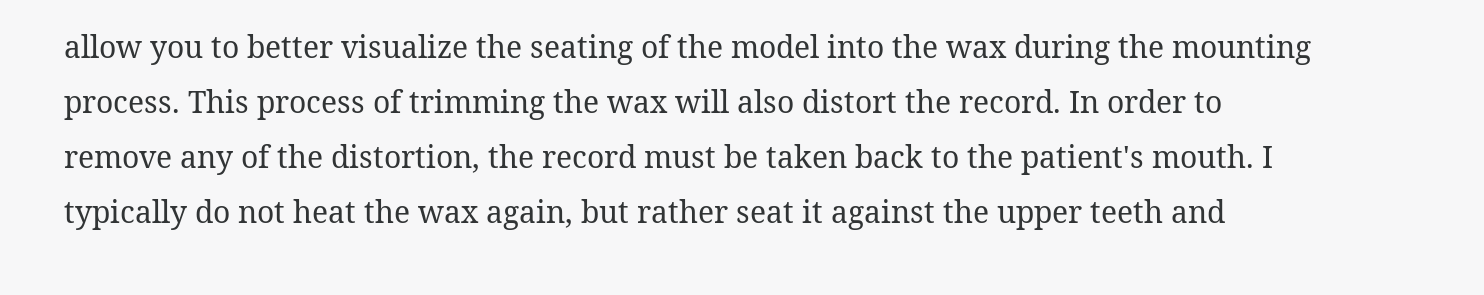allow you to better visualize the seating of the model into the wax during the mounting process. This process of trimming the wax will also distort the record. In order to remove any of the distortion, the record must be taken back to the patient's mouth. I typically do not heat the wax again, but rather seat it against the upper teeth and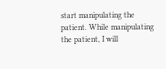start manipulating the patient. While manipulating the patient, I will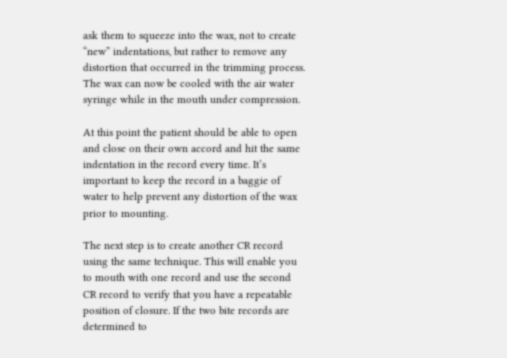ask them to squeeze into the wax, not to create “new” indentations, but rather to remove any distortion that occurred in the trimming process. The wax can now be cooled with the air water syringe while in the mouth under compression.

At this point the patient should be able to open and close on their own accord and hit the same indentation in the record every time. It’s important to keep the record in a baggie of water to help prevent any distortion of the wax prior to mounting.

The next step is to create another CR record using the same technique. This will enable you to mouth with one record and use the second CR record to verify that you have a repeatable position of closure. If the two bite records are determined to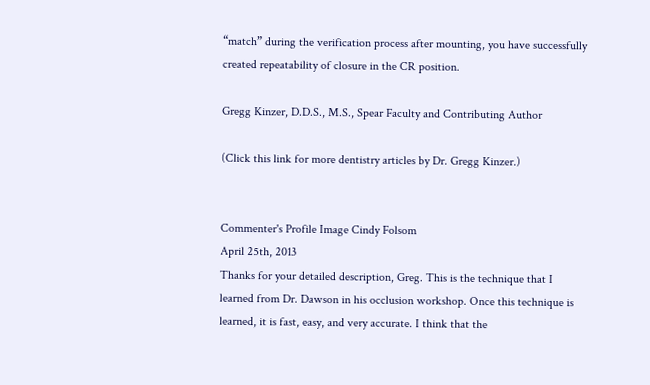“match” during the verification process after mounting, you have successfully created repeatability of closure in the CR position.

Gregg Kinzer, D.D.S., M.S., Spear Faculty and Contributing Author

(Click this link for more dentistry articles by Dr. Gregg Kinzer.)


Commenter's Profile Image Cindy Folsom
April 25th, 2013
Thanks for your detailed description, Greg. This is the technique that I learned from Dr. Dawson in his occlusion workshop. Once this technique is learned, it is fast, easy, and very accurate. I think that the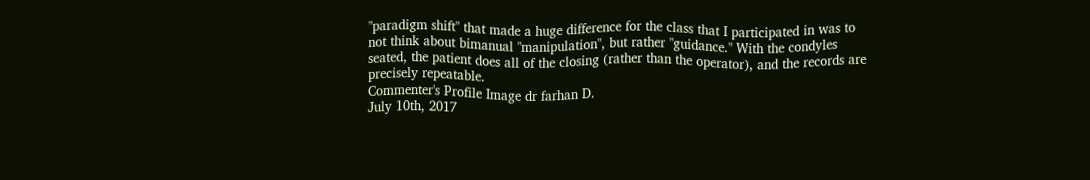"paradigm shift" that made a huge difference for the class that I participated in was to not think about bimanual "manipulation", but rather "guidance." With the condyles seated, the patient does all of the closing (rather than the operator), and the records are precisely repeatable.
Commenter's Profile Image dr farhan D.
July 10th, 2017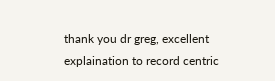thank you dr greg, excellent explaination to record centric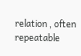relation , often repeatable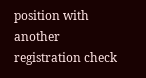position with another registration check